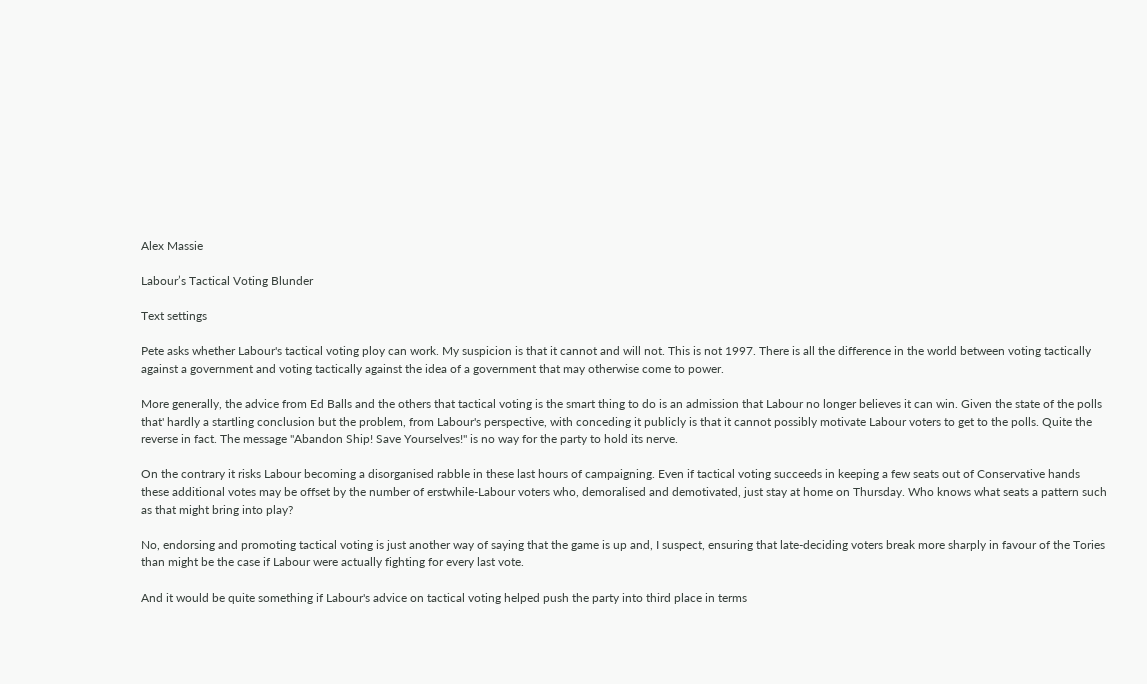Alex Massie

Labour’s Tactical Voting Blunder

Text settings

Pete asks whether Labour's tactical voting ploy can work. My suspicion is that it cannot and will not. This is not 1997. There is all the difference in the world between voting tactically against a government and voting tactically against the idea of a government that may otherwise come to power.

More generally, the advice from Ed Balls and the others that tactical voting is the smart thing to do is an admission that Labour no longer believes it can win. Given the state of the polls that' hardly a startling conclusion but the problem, from Labour's perspective, with conceding it publicly is that it cannot possibly motivate Labour voters to get to the polls. Quite the reverse in fact. The message "Abandon Ship! Save Yourselves!" is no way for the party to hold its nerve.

On the contrary it risks Labour becoming a disorganised rabble in these last hours of campaigning. Even if tactical voting succeeds in keeping a few seats out of Conservative hands these additional votes may be offset by the number of erstwhile-Labour voters who, demoralised and demotivated, just stay at home on Thursday. Who knows what seats a pattern such as that might bring into play?

No, endorsing and promoting tactical voting is just another way of saying that the game is up and, I suspect, ensuring that late-deciding voters break more sharply in favour of the Tories than might be the case if Labour were actually fighting for every last vote.

And it would be quite something if Labour's advice on tactical voting helped push the party into third place in terms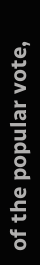of the popular vote,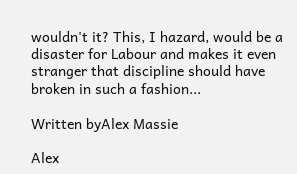wouldn't it? This, I hazard, would be a disaster for Labour and makes it even stranger that discipline should have broken in such a fashion...

Written byAlex Massie

Alex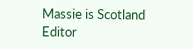Massie is Scotland Editor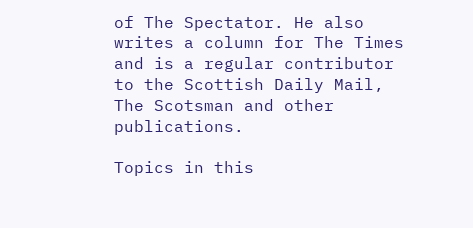of The Spectator. He also writes a column for The Times and is a regular contributor to the Scottish Daily Mail, The Scotsman and other publications.

Topics in this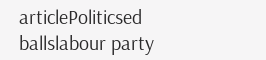articlePoliticsed ballslabour party